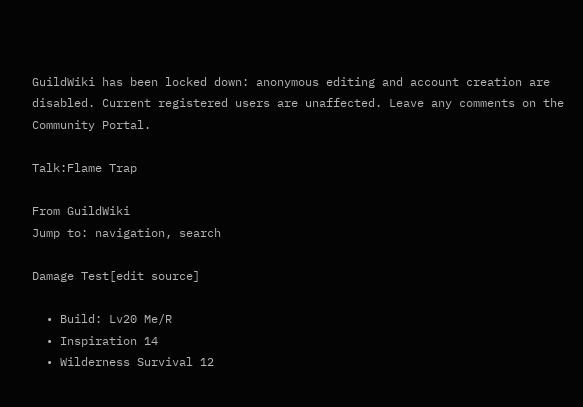GuildWiki has been locked down: anonymous editing and account creation are disabled. Current registered users are unaffected. Leave any comments on the Community Portal.

Talk:Flame Trap

From GuildWiki
Jump to: navigation, search

Damage Test[edit source]

  • Build: Lv20 Me/R
  • Inspiration 14
  • Wilderness Survival 12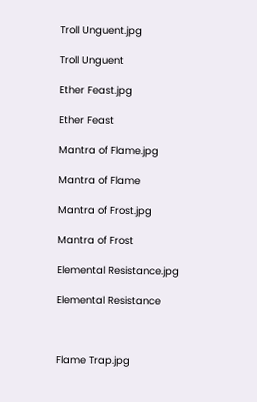Troll Unguent.jpg

Troll Unguent

Ether Feast.jpg

Ether Feast

Mantra of Flame.jpg

Mantra of Flame

Mantra of Frost.jpg

Mantra of Frost

Elemental Resistance.jpg

Elemental Resistance



Flame Trap.jpg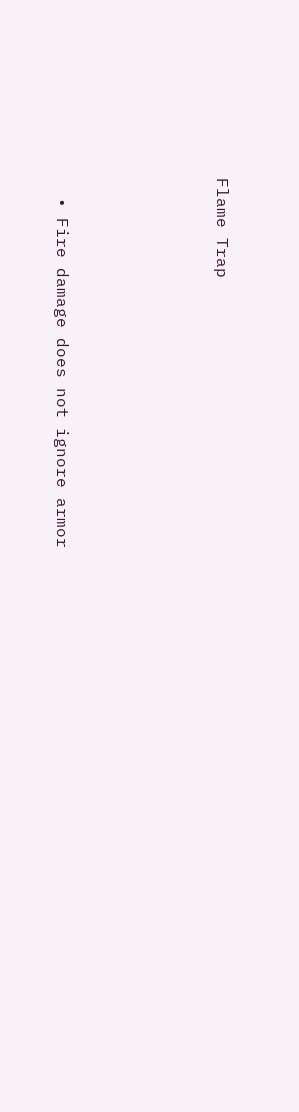Flame Trap




  • Fire damage does not ignore armor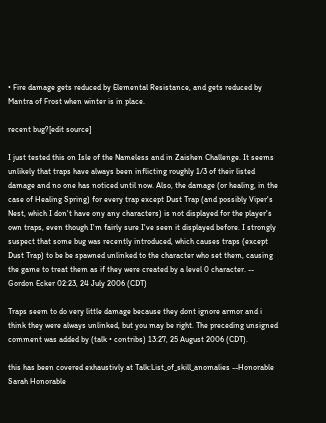• Fire damage gets reduced by Elemental Resistance, and gets reduced by Mantra of Frost when winter is in place.

recent bug?[edit source]

I just tested this on Isle of the Nameless and in Zaishen Challenge. It seems unlikely that traps have always been inflicting roughly 1/3 of their listed damage and no one has noticed until now. Also, the damage (or healing, in the case of Healing Spring) for every trap except Dust Trap (and possibly Viper's Nest, which I don't have ony any characters) is not displayed for the player's own traps, even though I'm fairly sure I've seen it displayed before. I strongly suspect that some bug was recently introduced, which causes traps (except Dust Trap) to be be spawned unlinked to the character who set them, causing the game to treat them as if they were created by a level 0 character. -- Gordon Ecker 02:23, 24 July 2006 (CDT)

Traps seem to do very little damage because they dont ignore armor and i think they were always unlinked, but you may be right. The preceding unsigned comment was added by (talk • contribs) 13:27, 25 August 2006 (CDT).

this has been covered exhaustivly at Talk:List_of_skill_anomalies --Honorable Sarah Honorable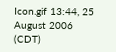Icon.gif 13:44, 25 August 2006 (CDT)